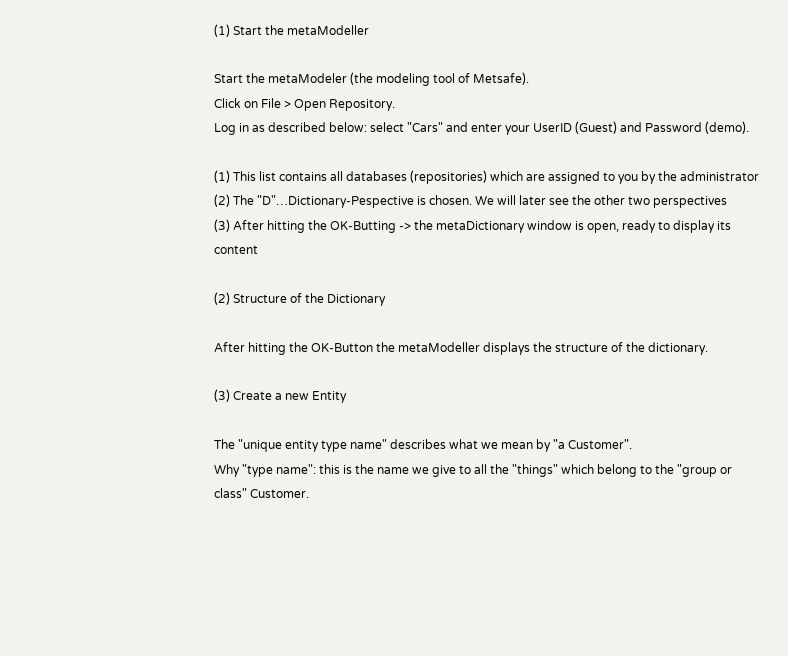(1) Start the metaModeller

Start the metaModeler (the modeling tool of Metsafe).
Click on File > Open Repository.
Log in as described below: select "Cars" and enter your UserID (Guest) and Password (demo).

(1) This list contains all databases (repositories) which are assigned to you by the administrator
(2) The "D"…Dictionary-Pespective is chosen. We will later see the other two perspectives
(3) After hitting the OK-Butting -> the metaDictionary window is open, ready to display its content

(2) Structure of the Dictionary

After hitting the OK-Button the metaModeller displays the structure of the dictionary.

(3) Create a new Entity

The "unique entity type name" describes what we mean by "a Customer".
Why "type name": this is the name we give to all the "things" which belong to the "group or class" Customer.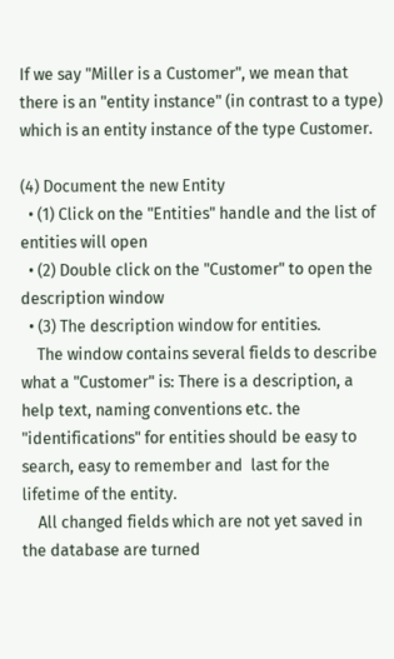If we say "Miller is a Customer", we mean that there is an "entity instance" (in contrast to a type) which is an entity instance of the type Customer.

(4) Document the new Entity
  • (1) Click on the "Entities" handle and the list of entities will open
  • (2) Double click on the "Customer" to open the description window
  • (3) The description window for entities.
    The window contains several fields to describe what a "Customer" is: There is a description, a help text, naming conventions etc. the "identifications" for entities should be easy to search, easy to remember and  last for the lifetime of the entity.
    All changed fields which are not yet saved in the database are turned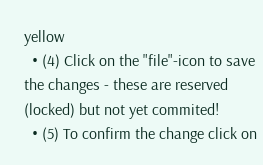yellow
  • (4) Click on the "file"-icon to save the changes - these are reserved (locked) but not yet commited!
  • (5) To confirm the change click on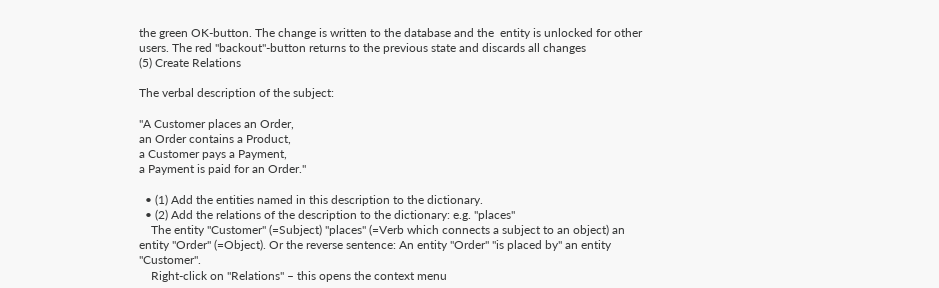the green OK-button. The change is written to the database and the  entity is unlocked for other users. The red "backout"-button returns to the previous state and discards all changes
(5) Create Relations

The verbal description of the subject:

"A Customer places an Order,
an Order contains a Product,
a Customer pays a Payment,
a Payment is paid for an Order."

  • (1) Add the entities named in this description to the dictionary.
  • (2) Add the relations of the description to the dictionary: e.g. "places"
    The entity "Customer" (=Subject) "places" (=Verb which connects a subject to an object) an entity "Order" (=Object). Or the reverse sentence: An entity "Order" "is placed by" an entity "Customer".
    Right-click on "Relations" – this opens the context menu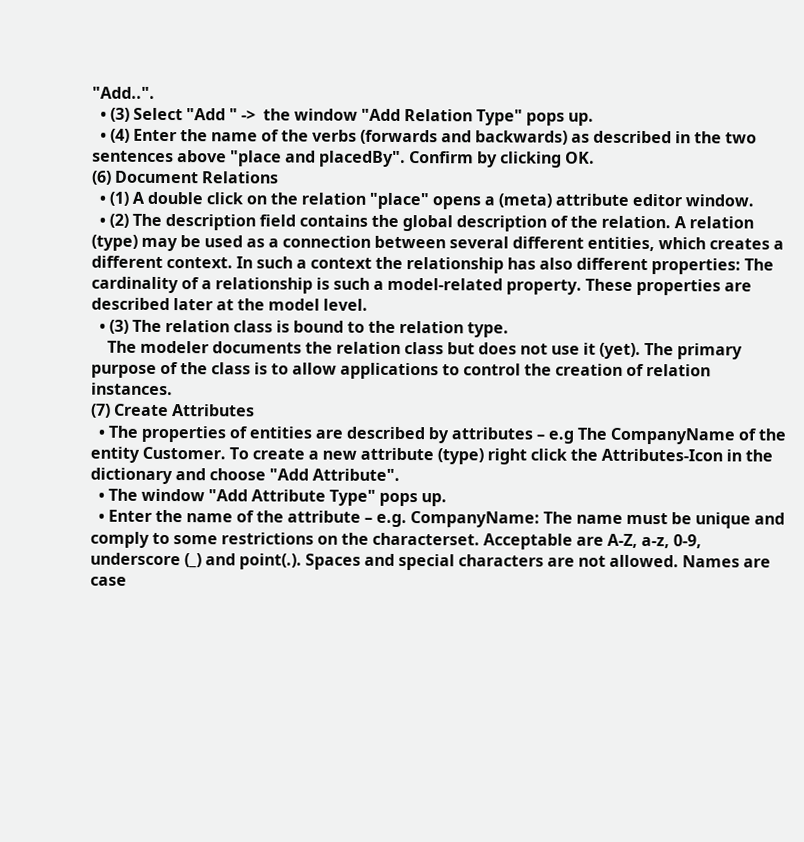"Add..".
  • (3) Select "Add " ->  the window "Add Relation Type" pops up.
  • (4) Enter the name of the verbs (forwards and backwards) as described in the two sentences above "place and placedBy". Confirm by clicking OK.
(6) Document Relations
  • (1) A double click on the relation "place" opens a (meta) attribute editor window.
  • (2) The description field contains the global description of the relation. A relation (type) may be used as a connection between several different entities, which creates a different context. In such a context the relationship has also different properties: The cardinality of a relationship is such a model-related property. These properties are described later at the model level.
  • (3) The relation class is bound to the relation type.
    The modeler documents the relation class but does not use it (yet). The primary purpose of the class is to allow applications to control the creation of relation instances.
(7) Create Attributes
  • The properties of entities are described by attributes – e.g The CompanyName of the entity Customer. To create a new attribute (type) right click the Attributes-Icon in the dictionary and choose "Add Attribute".
  • The window "Add Attribute Type" pops up.
  • Enter the name of the attribute – e.g. CompanyName: The name must be unique and comply to some restrictions on the characterset. Acceptable are A-Z, a-z, 0-9, underscore (_) and point(.). Spaces and special characters are not allowed. Names are case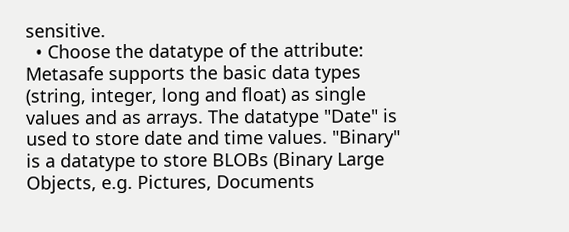sensitive.
  • Choose the datatype of the attribute: Metasafe supports the basic data types (string, integer, long and float) as single values and as arrays. The datatype "Date" is used to store date and time values. "Binary" is a datatype to store BLOBs (Binary Large Objects, e.g. Pictures, Documents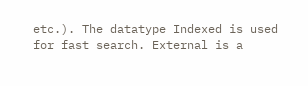etc.). The datatype Indexed is used for fast search. External is a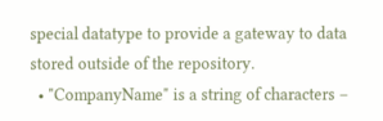special datatype to provide a gateway to data stored outside of the repository.
  • "CompanyName" is a string of characters –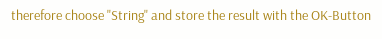therefore choose "String" and store the result with the OK-Button